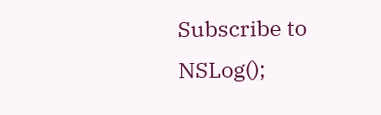Subscribe to
NSLog();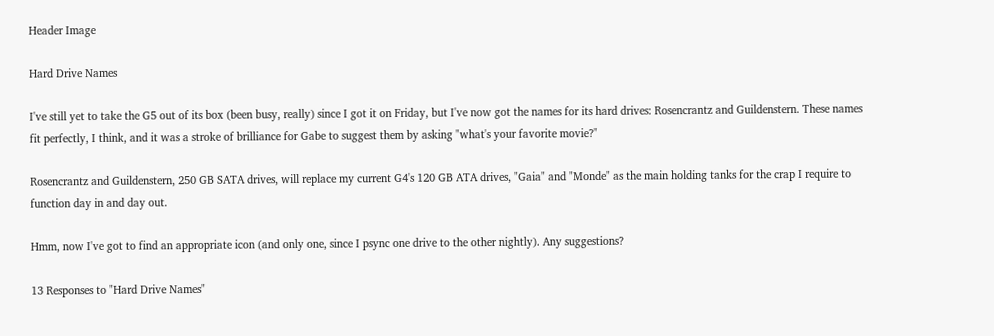Header Image

Hard Drive Names

I've still yet to take the G5 out of its box (been busy, really) since I got it on Friday, but I've now got the names for its hard drives: Rosencrantz and Guildenstern. These names fit perfectly, I think, and it was a stroke of brilliance for Gabe to suggest them by asking "what's your favorite movie?"

Rosencrantz and Guildenstern, 250 GB SATA drives, will replace my current G4's 120 GB ATA drives, "Gaia" and "Monde" as the main holding tanks for the crap I require to function day in and day out.

Hmm, now I've got to find an appropriate icon (and only one, since I psync one drive to the other nightly). Any suggestions?

13 Responses to "Hard Drive Names"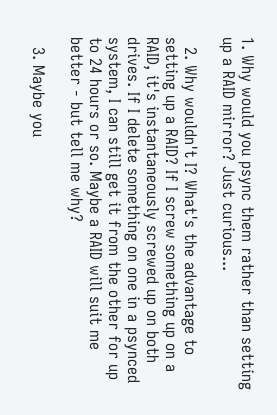1. Why would you psync them rather than setting up a RAID mirror? Just curious...

  2. Why wouldn't I? What's the advantage to setting up a RAID? If I screw something up on a RAID, it's instantaneously screwed up on both drives. If I delete something on one in a psynced system, I can still get it from the other for up to 24 hours or so. Maybe a RAID will suit me better - but tell me why?

  3. Maybe you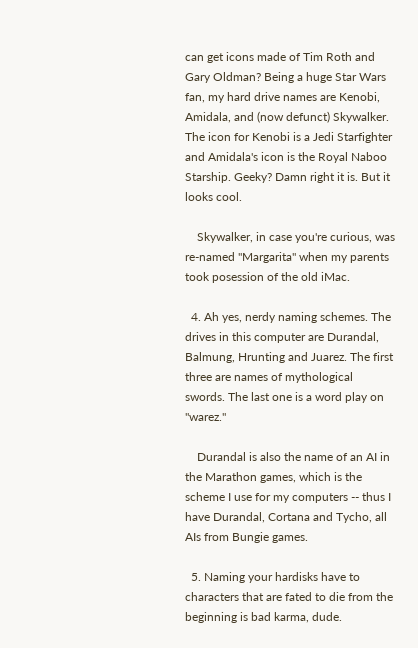can get icons made of Tim Roth and Gary Oldman? Being a huge Star Wars fan, my hard drive names are Kenobi, Amidala, and (now defunct) Skywalker. The icon for Kenobi is a Jedi Starfighter and Amidala's icon is the Royal Naboo Starship. Geeky? Damn right it is. But it looks cool.

    Skywalker, in case you're curious, was re-named "Margarita" when my parents took posession of the old iMac.

  4. Ah yes, nerdy naming schemes. The drives in this computer are Durandal, Balmung, Hrunting and Juarez. The first three are names of mythological swords. The last one is a word play on "warez."

    Durandal is also the name of an AI in the Marathon games, which is the scheme I use for my computers -- thus I have Durandal, Cortana and Tycho, all AIs from Bungie games.

  5. Naming your hardisks have to characters that are fated to die from the beginning is bad karma, dude.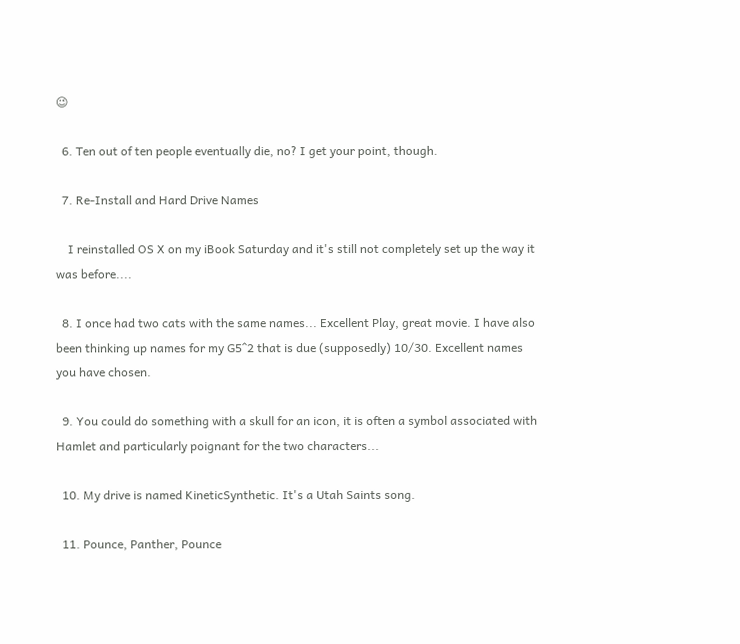😉

  6. Ten out of ten people eventually die, no? I get your point, though.

  7. Re-Install and Hard Drive Names

    I reinstalled OS X on my iBook Saturday and it's still not completely set up the way it was before....

  8. I once had two cats with the same names... Excellent Play, great movie. I have also been thinking up names for my G5^2 that is due (supposedly) 10/30. Excellent names you have chosen.

  9. You could do something with a skull for an icon, it is often a symbol associated with Hamlet and particularly poignant for the two characters...

  10. My drive is named KineticSynthetic. It's a Utah Saints song.

  11. Pounce, Panther, Pounce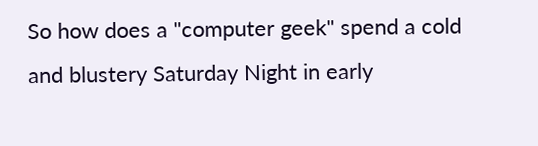So how does a "computer geek" spend a cold and blustery Saturday Night in early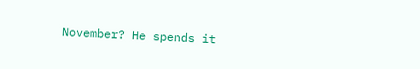November? He spends it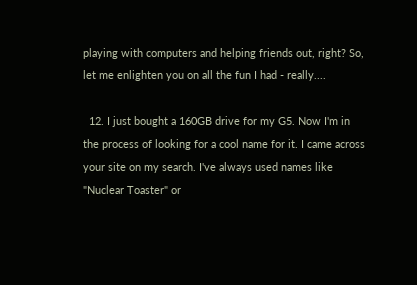playing with computers and helping friends out, right? So, let me enlighten you on all the fun I had - really....

  12. I just bought a 160GB drive for my G5. Now I'm in the process of looking for a cool name for it. I came across your site on my search. I've always used names like "Nuclear Toaster" or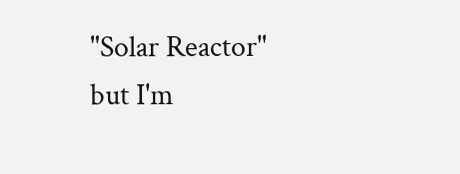"Solar Reactor" but I'm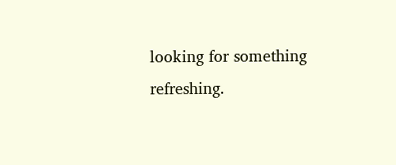looking for something refreshing.